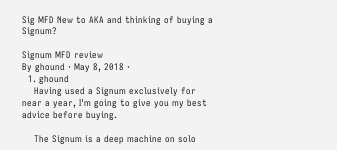Sig MFD New to AKA and thinking of buying a Signum?

Signum MFD review
By ghound · May 8, 2018 ·
  1. ghound
    Having used a Signum exclusively for near a year, I'm going to give you my best advice before buying.

    The Signum is a deep machine on solo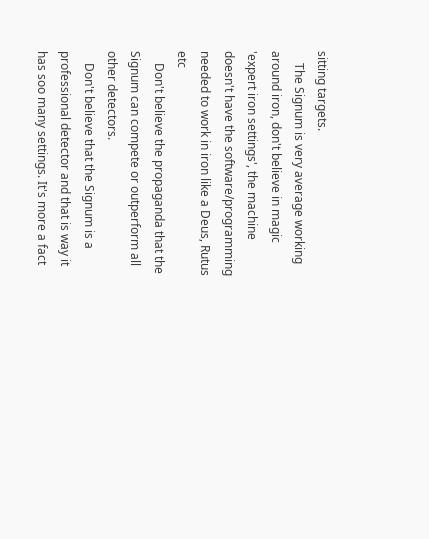sitting targets.
    The Signum is very average working around iron, don't believe in magic 'expert iron settings', the machine doesn't have the software/programming needed to work in iron like a Deus, Rutus etc
    Don't believe the propaganda that the Signum can compete or outperform all other detectors.
    Don't believe that the Signum is a professional detector and that is way it has soo many settings. It's more a fact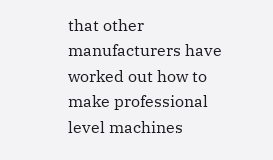that other manufacturers have worked out how to make professional level machines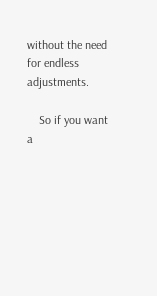without the need for endless adjustments.

    So if you want a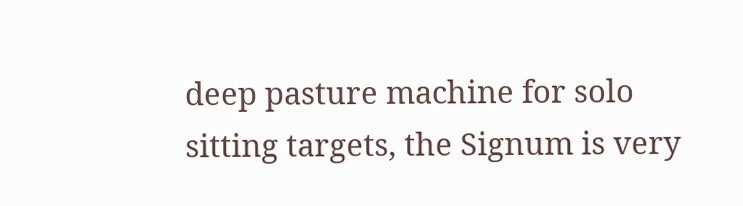deep pasture machine for solo sitting targets, the Signum is very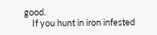good.
    If you hunt in iron infested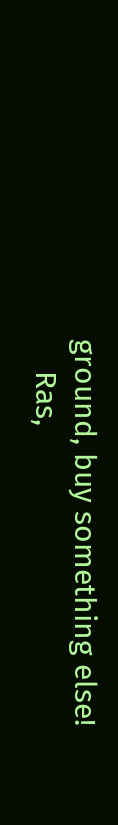ground, buy something else!
    Ras,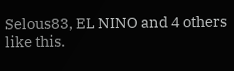Selous83, EL NINO and 4 others like this.